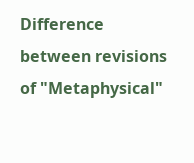Difference between revisions of "Metaphysical"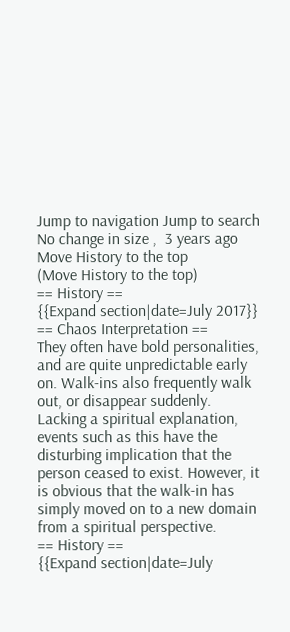Jump to navigation Jump to search
No change in size ,  3 years ago
Move History to the top
(Move History to the top)
== History ==
{{Expand section|date=July 2017}}
== Chaos Interpretation ==
They often have bold personalities, and are quite unpredictable early on. Walk-ins also frequently walk out, or disappear suddenly. Lacking a spiritual explanation, events such as this have the disturbing implication that the person ceased to exist. However, it is obvious that the walk-in has simply moved on to a new domain from a spiritual perspective.
== History ==
{{Expand section|date=July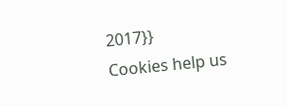2017}}
Cookies help us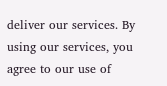deliver our services. By using our services, you agree to our use of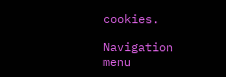cookies.

Navigation menu